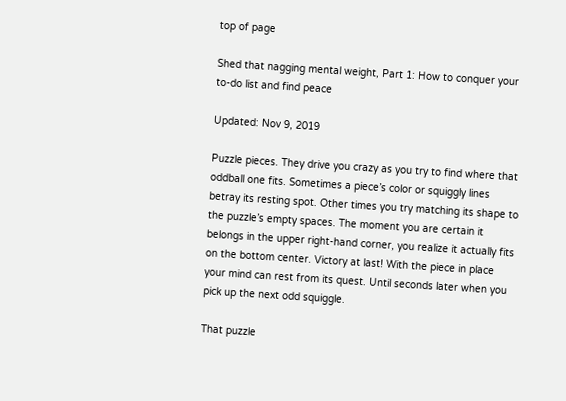top of page

Shed that nagging mental weight, Part 1: How to conquer your to-do list and find peace

Updated: Nov 9, 2019

Puzzle pieces. They drive you crazy as you try to find where that oddball one fits. Sometimes a piece’s color or squiggly lines betray its resting spot. Other times you try matching its shape to the puzzle’s empty spaces. The moment you are certain it belongs in the upper right-hand corner, you realize it actually fits on the bottom center. Victory at last! With the piece in place your mind can rest from its quest. Until seconds later when you pick up the next odd squiggle.

That puzzle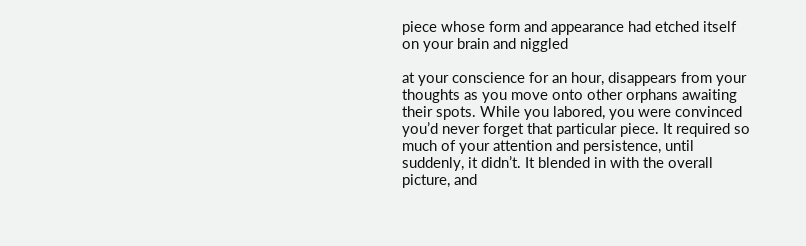piece whose form and appearance had etched itself on your brain and niggled

at your conscience for an hour, disappears from your thoughts as you move onto other orphans awaiting their spots. While you labored, you were convinced you’d never forget that particular piece. It required so much of your attention and persistence, until suddenly, it didn’t. It blended in with the overall picture, and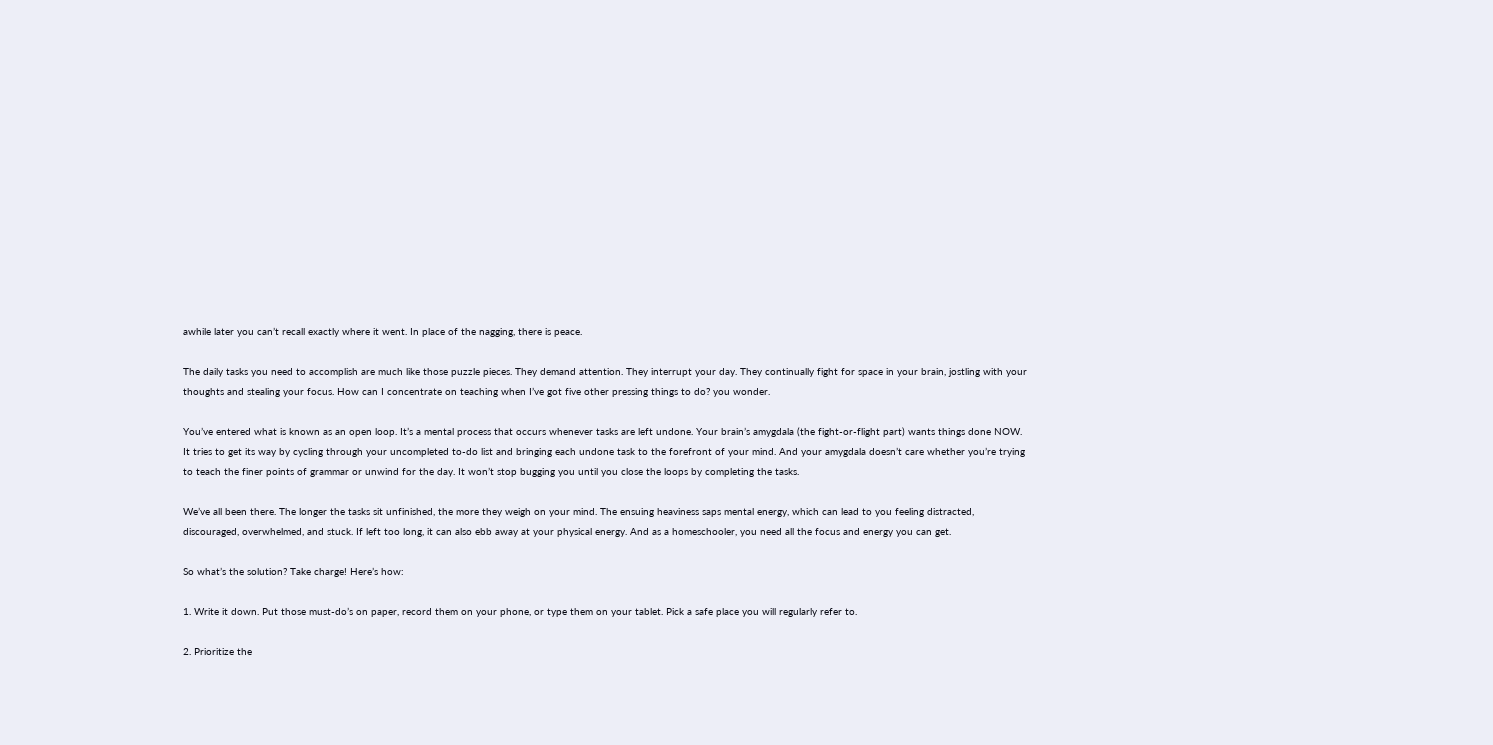awhile later you can’t recall exactly where it went. In place of the nagging, there is peace.

The daily tasks you need to accomplish are much like those puzzle pieces. They demand attention. They interrupt your day. They continually fight for space in your brain, jostling with your thoughts and stealing your focus. How can I concentrate on teaching when I’ve got five other pressing things to do? you wonder.

You’ve entered what is known as an open loop. It’s a mental process that occurs whenever tasks are left undone. Your brain’s amygdala (the fight-or-flight part) wants things done NOW. It tries to get its way by cycling through your uncompleted to-do list and bringing each undone task to the forefront of your mind. And your amygdala doesn’t care whether you’re trying to teach the finer points of grammar or unwind for the day. It won’t stop bugging you until you close the loops by completing the tasks.

We’ve all been there. The longer the tasks sit unfinished, the more they weigh on your mind. The ensuing heaviness saps mental energy, which can lead to you feeling distracted, discouraged, overwhelmed, and stuck. If left too long, it can also ebb away at your physical energy. And as a homeschooler, you need all the focus and energy you can get.

So what’s the solution? Take charge! Here’s how:

1. Write it down. Put those must-do’s on paper, record them on your phone, or type them on your tablet. Pick a safe place you will regularly refer to.

2. Prioritize the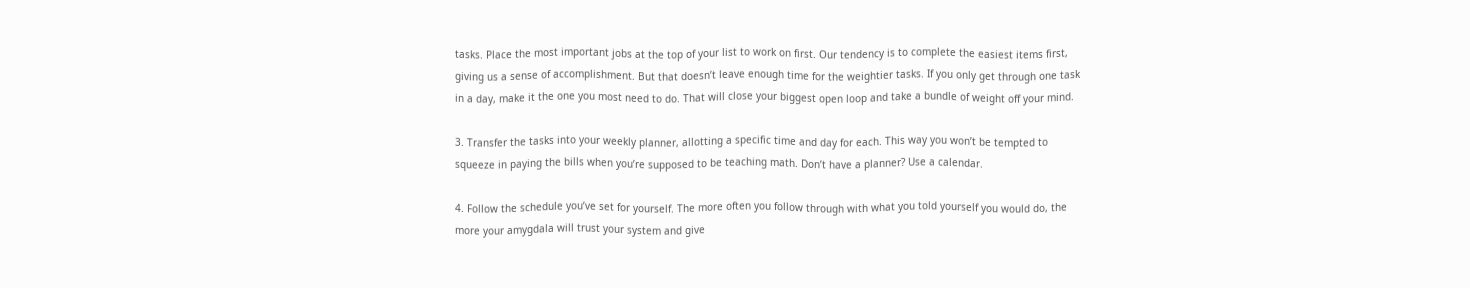tasks. Place the most important jobs at the top of your list to work on first. Our tendency is to complete the easiest items first, giving us a sense of accomplishment. But that doesn’t leave enough time for the weightier tasks. If you only get through one task in a day, make it the one you most need to do. That will close your biggest open loop and take a bundle of weight off your mind.

3. Transfer the tasks into your weekly planner, allotting a specific time and day for each. This way you won’t be tempted to squeeze in paying the bills when you’re supposed to be teaching math. Don’t have a planner? Use a calendar.

4. Follow the schedule you’ve set for yourself. The more often you follow through with what you told yourself you would do, the more your amygdala will trust your system and give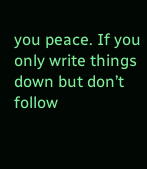you peace. If you only write things down but don’t follow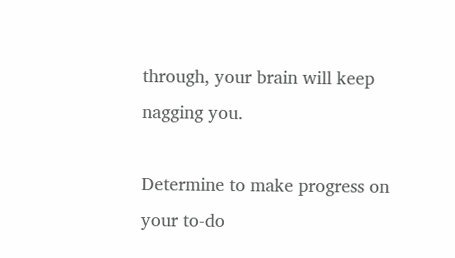through, your brain will keep nagging you.

Determine to make progress on your to-do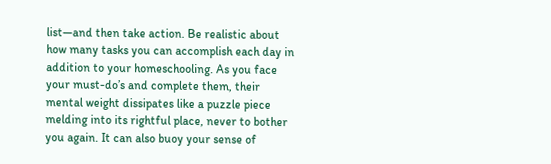list—and then take action. Be realistic about how many tasks you can accomplish each day in addition to your homeschooling. As you face your must-do’s and complete them, their mental weight dissipates like a puzzle piece melding into its rightful place, never to bother you again. It can also buoy your sense of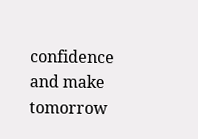confidence and make tomorrow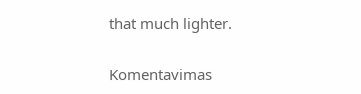that much lighter.


Komentavimas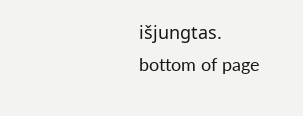išjungtas.
bottom of page